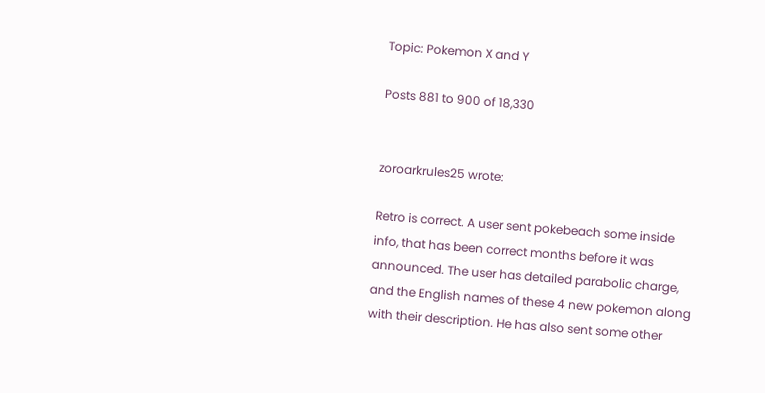Topic: Pokemon X and Y

Posts 881 to 900 of 18,330


zoroarkrules25 wrote:

Retro is correct. A user sent pokebeach some inside info, that has been correct months before it was announced. The user has detailed parabolic charge, and the English names of these 4 new pokemon along with their description. He has also sent some other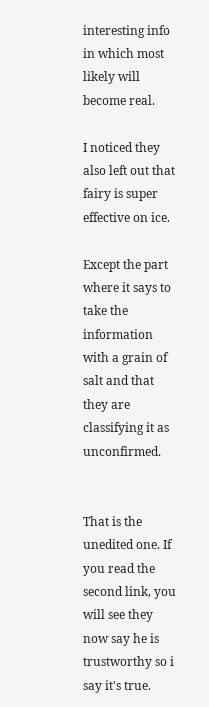interesting info in which most likely will become real.

I noticed they also left out that fairy is super effective on ice.

Except the part where it says to take the information with a grain of salt and that they are classifying it as unconfirmed.


That is the unedited one. If you read the second link, you will see they now say he is trustworthy so i say it's true.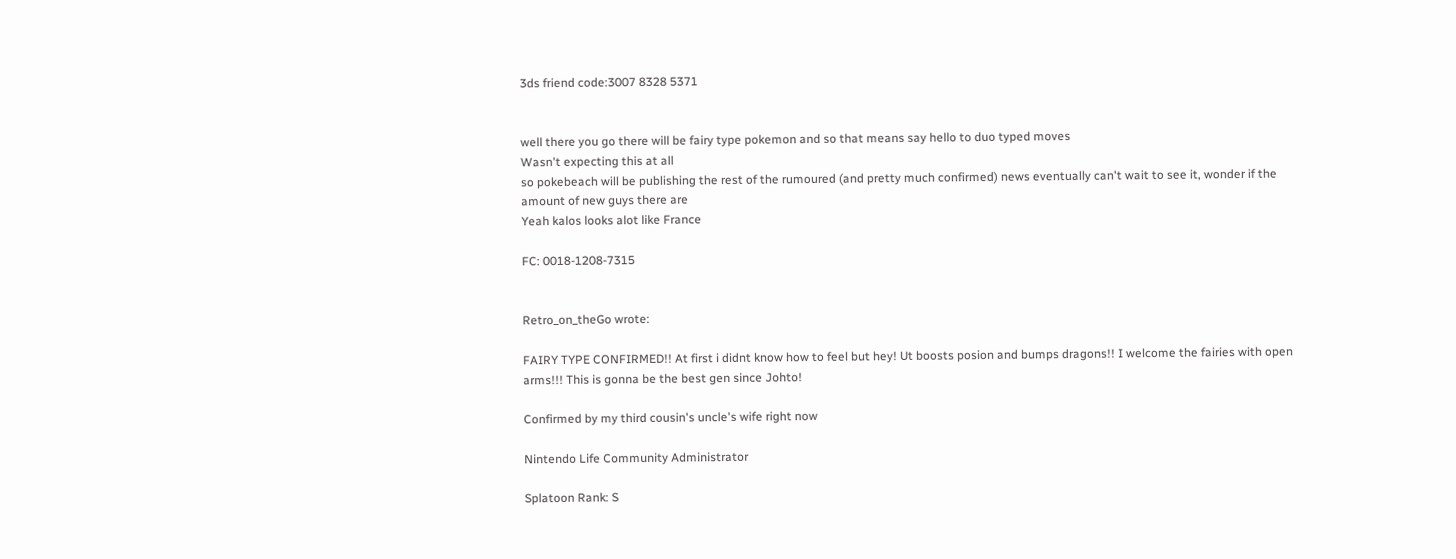3ds friend code:3007 8328 5371


well there you go there will be fairy type pokemon and so that means say hello to duo typed moves
Wasn't expecting this at all
so pokebeach will be publishing the rest of the rumoured (and pretty much confirmed) news eventually can't wait to see it, wonder if the amount of new guys there are
Yeah kalos looks alot like France

FC: 0018-1208-7315


Retro_on_theGo wrote:

FAIRY TYPE CONFIRMED!! At first i didnt know how to feel but hey! Ut boosts posion and bumps dragons!! I welcome the fairies with open arms!!! This is gonna be the best gen since Johto!

Confirmed by my third cousin's uncle's wife right now

Nintendo Life Community Administrator

Splatoon Rank: S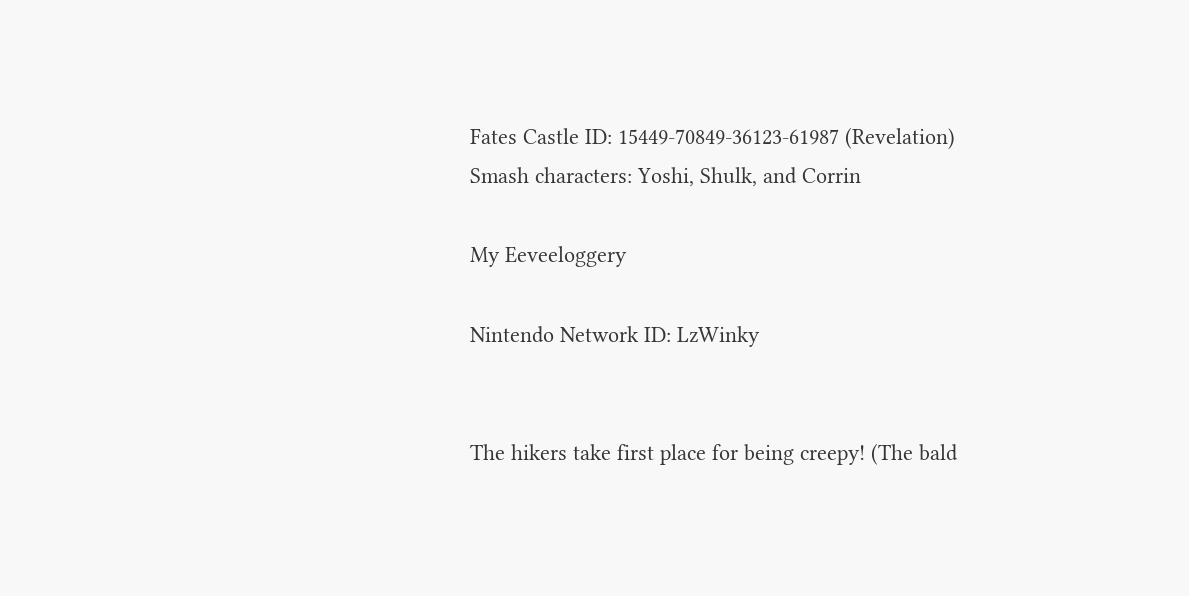Fates Castle ID: 15449-70849-36123-61987 (Revelation)
Smash characters: Yoshi, Shulk, and Corrin

My Eeveeloggery

Nintendo Network ID: LzWinky


The hikers take first place for being creepy! (The bald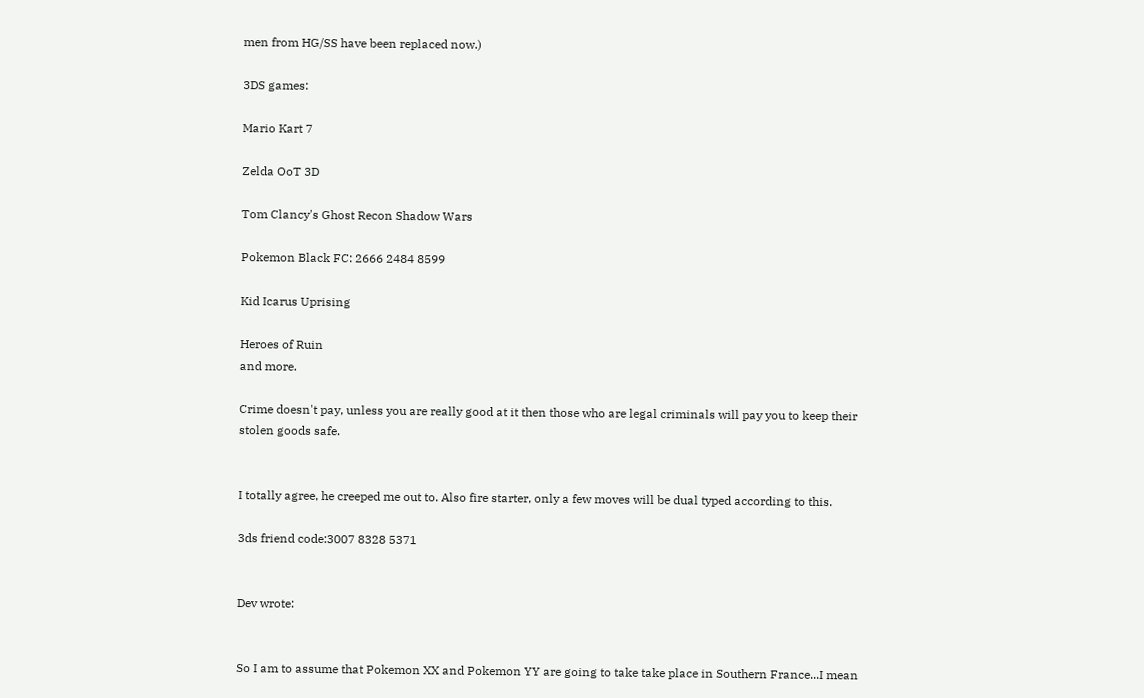men from HG/SS have been replaced now.)

3DS games:

Mario Kart 7

Zelda OoT 3D

Tom Clancy's Ghost Recon Shadow Wars

Pokemon Black FC: 2666 2484 8599

Kid Icarus Uprising

Heroes of Ruin
and more.

Crime doesn't pay, unless you are really good at it then those who are legal criminals will pay you to keep their stolen goods safe.


I totally agree, he creeped me out to. Also fire starter, only a few moves will be dual typed according to this.

3ds friend code:3007 8328 5371


Dev wrote:


So I am to assume that Pokemon XX and Pokemon YY are going to take take place in Southern France...I mean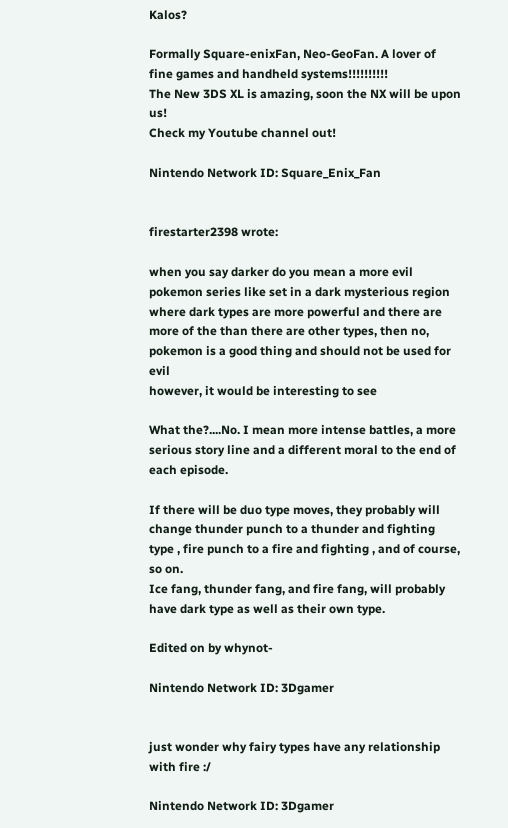Kalos?

Formally Square-enixFan, Neo-GeoFan. A lover of fine games and handheld systems!!!!!!!!!!
The New 3DS XL is amazing, soon the NX will be upon us!
Check my Youtube channel out!

Nintendo Network ID: Square_Enix_Fan


firestarter2398 wrote:

when you say darker do you mean a more evil pokemon series like set in a dark mysterious region where dark types are more powerful and there are more of the than there are other types, then no, pokemon is a good thing and should not be used for evil
however, it would be interesting to see

What the?....No. I mean more intense battles, a more serious story line and a different moral to the end of each episode.

If there will be duo type moves, they probably will change thunder punch to a thunder and fighting type , fire punch to a fire and fighting , and of course, so on.
Ice fang, thunder fang, and fire fang, will probably have dark type as well as their own type.

Edited on by whynot-

Nintendo Network ID: 3Dgamer


just wonder why fairy types have any relationship with fire :/

Nintendo Network ID: 3Dgamer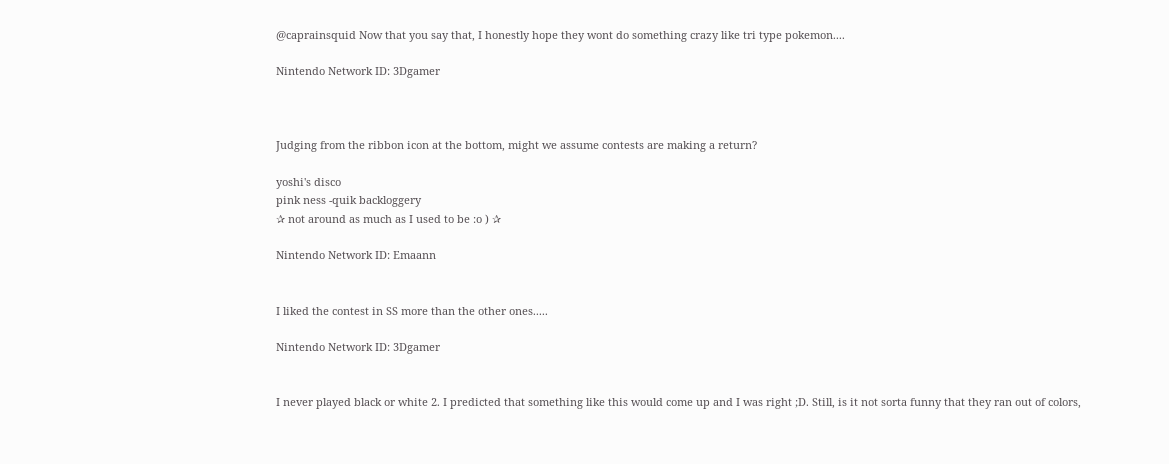@caprainsquid Now that you say that, I honestly hope they wont do something crazy like tri type pokemon....

Nintendo Network ID: 3Dgamer



Judging from the ribbon icon at the bottom, might we assume contests are making a return?

yoshi's disco
pink ness -quik backloggery
✰ not around as much as I used to be :o ) ✰

Nintendo Network ID: Emaann


I liked the contest in SS more than the other ones.....

Nintendo Network ID: 3Dgamer


I never played black or white 2. I predicted that something like this would come up and I was right ;D. Still, is it not sorta funny that they ran out of colors,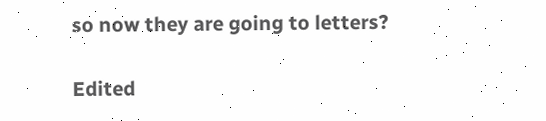so now they are going to letters?

Edited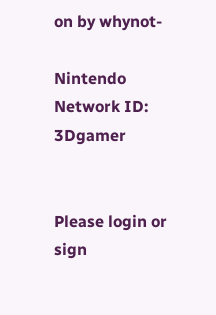on by whynot-

Nintendo Network ID: 3Dgamer


Please login or sign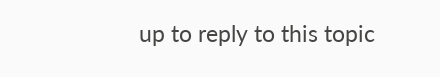up to reply to this topic